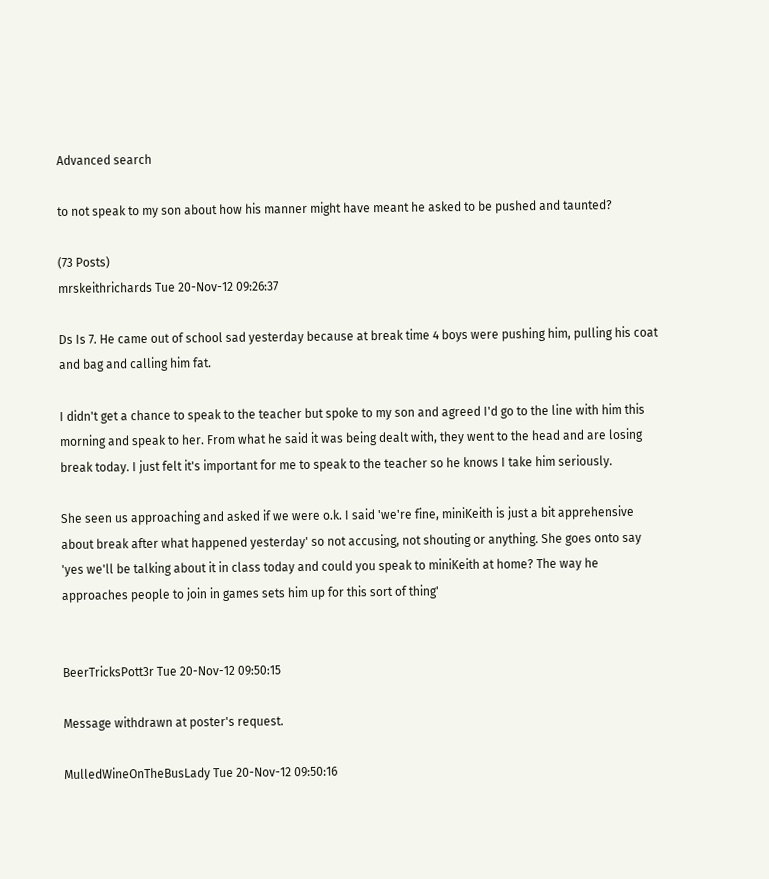Advanced search

to not speak to my son about how his manner might have meant he asked to be pushed and taunted?

(73 Posts)
mrskeithrichards Tue 20-Nov-12 09:26:37

Ds Is 7. He came out of school sad yesterday because at break time 4 boys were pushing him, pulling his coat and bag and calling him fat.

I didn't get a chance to speak to the teacher but spoke to my son and agreed I'd go to the line with him this morning and speak to her. From what he said it was being dealt with, they went to the head and are losing break today. I just felt it's important for me to speak to the teacher so he knows I take him seriously.

She seen us approaching and asked if we were o.k. I said 'we're fine, miniKeith is just a bit apprehensive about break after what happened yesterday' so not accusing, not shouting or anything. She goes onto say 'yes we'll be talking about it in class today and could you speak to miniKeith at home? The way he approaches people to join in games sets him up for this sort of thing'


BeerTricksPott3r Tue 20-Nov-12 09:50:15

Message withdrawn at poster's request.

MulledWineOnTheBusLady Tue 20-Nov-12 09:50:16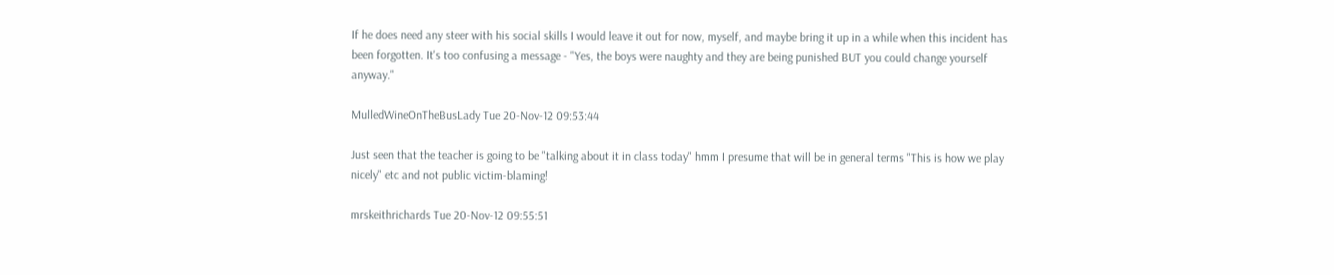If he does need any steer with his social skills I would leave it out for now, myself, and maybe bring it up in a while when this incident has been forgotten. It's too confusing a message - "Yes, the boys were naughty and they are being punished BUT you could change yourself anyway."

MulledWineOnTheBusLady Tue 20-Nov-12 09:53:44

Just seen that the teacher is going to be "talking about it in class today" hmm I presume that will be in general terms "This is how we play nicely" etc and not public victim-blaming!

mrskeithrichards Tue 20-Nov-12 09:55:51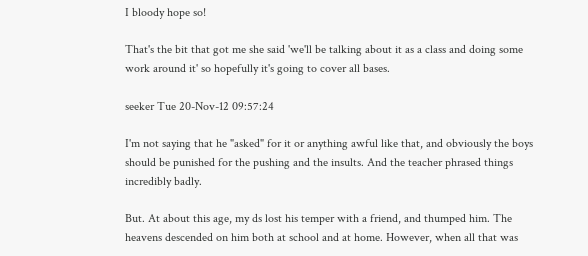I bloody hope so!

That's the bit that got me she said 'we'll be talking about it as a class and doing some work around it' so hopefully it's going to cover all bases.

seeker Tue 20-Nov-12 09:57:24

I'm not saying that he "asked" for it or anything awful like that, and obviously the boys should be punished for the pushing and the insults. And the teacher phrased things incredibly badly.

But. At about this age, my ds lost his temper with a friend, and thumped him. The heavens descended on him both at school and at home. However, when all that was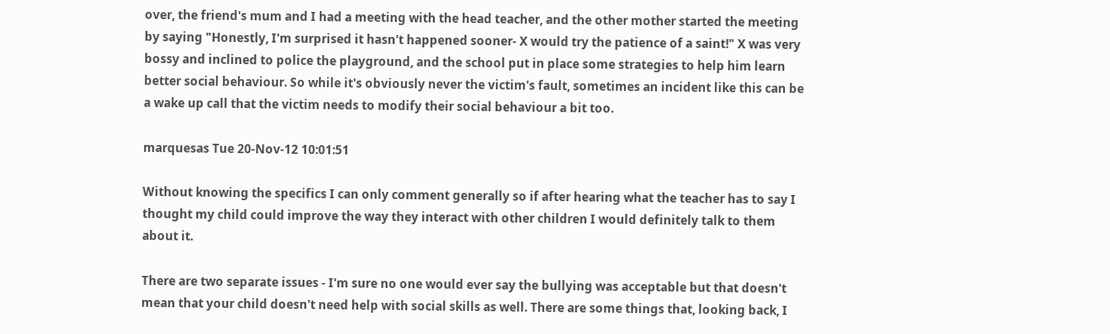over, the friend's mum and I had a meeting with the head teacher, and the other mother started the meeting by saying "Honestly, I'm surprised it hasn't happened sooner- X would try the patience of a saint!" X was very bossy and inclined to police the playground, and the school put in place some strategies to help him learn better social behaviour. So while it's obviously never the victim's fault, sometimes an incident like this can be a wake up call that the victim needs to modify their social behaviour a bit too.

marquesas Tue 20-Nov-12 10:01:51

Without knowing the specifics I can only comment generally so if after hearing what the teacher has to say I thought my child could improve the way they interact with other children I would definitely talk to them about it.

There are two separate issues - I'm sure no one would ever say the bullying was acceptable but that doesn't mean that your child doesn't need help with social skills as well. There are some things that, looking back, I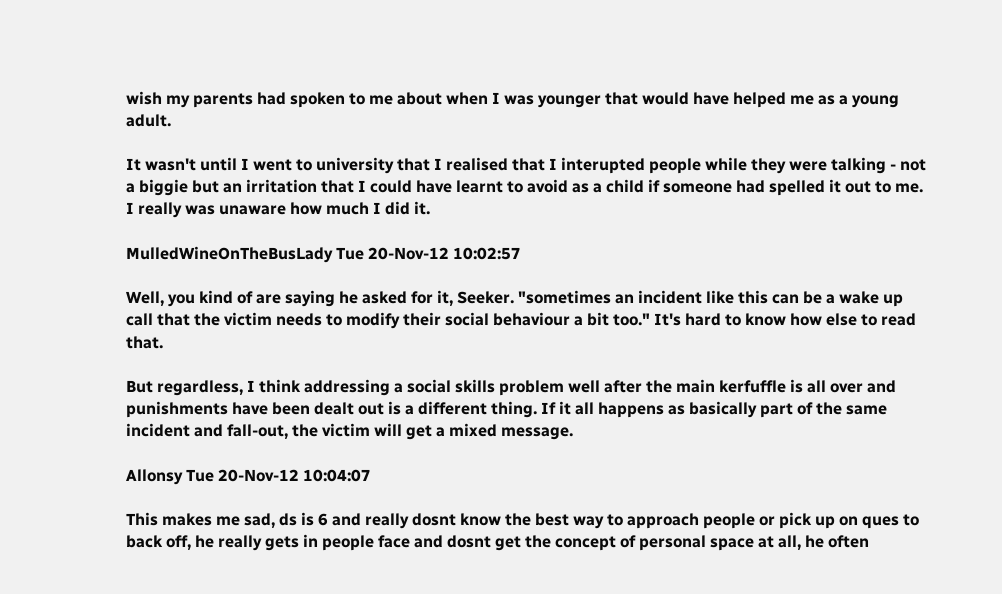wish my parents had spoken to me about when I was younger that would have helped me as a young adult.

It wasn't until I went to university that I realised that I interupted people while they were talking - not a biggie but an irritation that I could have learnt to avoid as a child if someone had spelled it out to me. I really was unaware how much I did it.

MulledWineOnTheBusLady Tue 20-Nov-12 10:02:57

Well, you kind of are saying he asked for it, Seeker. "sometimes an incident like this can be a wake up call that the victim needs to modify their social behaviour a bit too." It's hard to know how else to read that.

But regardless, I think addressing a social skills problem well after the main kerfuffle is all over and punishments have been dealt out is a different thing. If it all happens as basically part of the same incident and fall-out, the victim will get a mixed message.

Allonsy Tue 20-Nov-12 10:04:07

This makes me sad, ds is 6 and really dosnt know the best way to approach people or pick up on ques to back off, he really gets in people face and dosnt get the concept of personal space at all, he often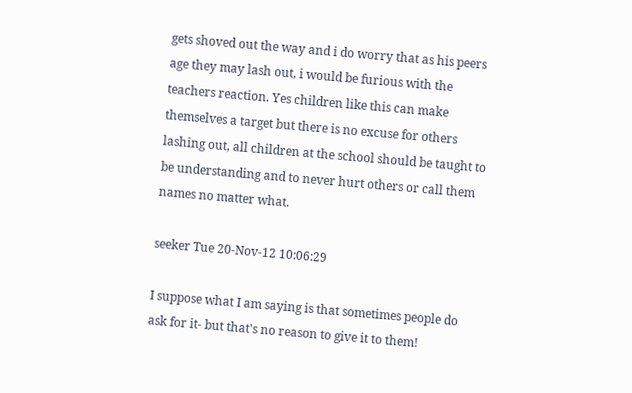gets shoved out the way and i do worry that as his peers age they may lash out, i would be furious with the teachers reaction. Yes children like this can make themselves a target but there is no excuse for others lashing out, all children at the school should be taught to be understanding and to never hurt others or call them names no matter what.

seeker Tue 20-Nov-12 10:06:29

I suppose what I am saying is that sometimes people do ask for it- but that's no reason to give it to them!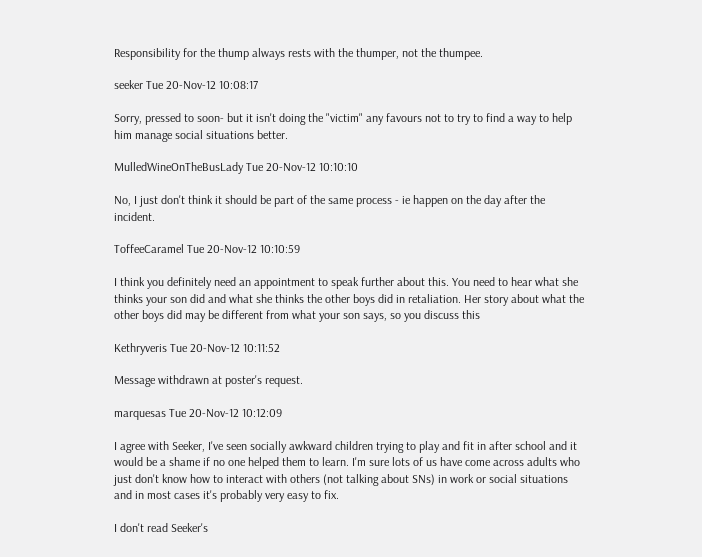Responsibility for the thump always rests with the thumper, not the thumpee.

seeker Tue 20-Nov-12 10:08:17

Sorry, pressed to soon- but it isn't doing the "victim" any favours not to try to find a way to help him manage social situations better.

MulledWineOnTheBusLady Tue 20-Nov-12 10:10:10

No, I just don't think it should be part of the same process - ie happen on the day after the incident.

ToffeeCaramel Tue 20-Nov-12 10:10:59

I think you definitely need an appointment to speak further about this. You need to hear what she thinks your son did and what she thinks the other boys did in retaliation. Her story about what the other boys did may be different from what your son says, so you discuss this

Kethryveris Tue 20-Nov-12 10:11:52

Message withdrawn at poster's request.

marquesas Tue 20-Nov-12 10:12:09

I agree with Seeker, I've seen socially awkward children trying to play and fit in after school and it would be a shame if no one helped them to learn. I'm sure lots of us have come across adults who just don't know how to interact with others (not talking about SNs) in work or social situations and in most cases it's probably very easy to fix.

I don't read Seeker's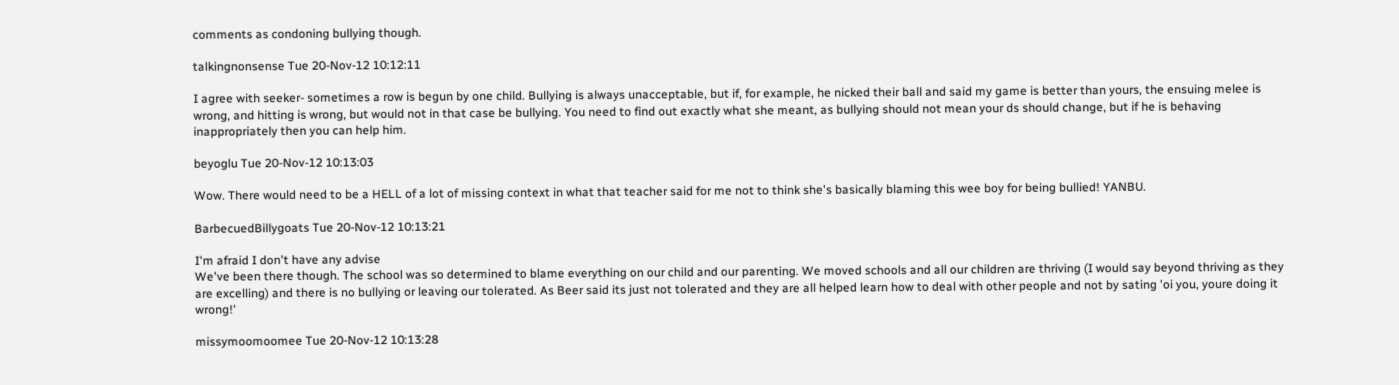comments as condoning bullying though.

talkingnonsense Tue 20-Nov-12 10:12:11

I agree with seeker- sometimes a row is begun by one child. Bullying is always unacceptable, but if, for example, he nicked their ball and said my game is better than yours, the ensuing melee is wrong, and hitting is wrong, but would not in that case be bullying. You need to find out exactly what she meant, as bullying should not mean your ds should change, but if he is behaving inappropriately then you can help him.

beyoglu Tue 20-Nov-12 10:13:03

Wow. There would need to be a HELL of a lot of missing context in what that teacher said for me not to think she's basically blaming this wee boy for being bullied! YANBU.

BarbecuedBillygoats Tue 20-Nov-12 10:13:21

I'm afraid I don't have any advise
We've been there though. The school was so determined to blame everything on our child and our parenting. We moved schools and all our children are thriving (I would say beyond thriving as they are excelling) and there is no bullying or leaving our tolerated. As Beer said its just not tolerated and they are all helped learn how to deal with other people and not by sating 'oi you, youre doing it wrong!'

missymoomoomee Tue 20-Nov-12 10:13:28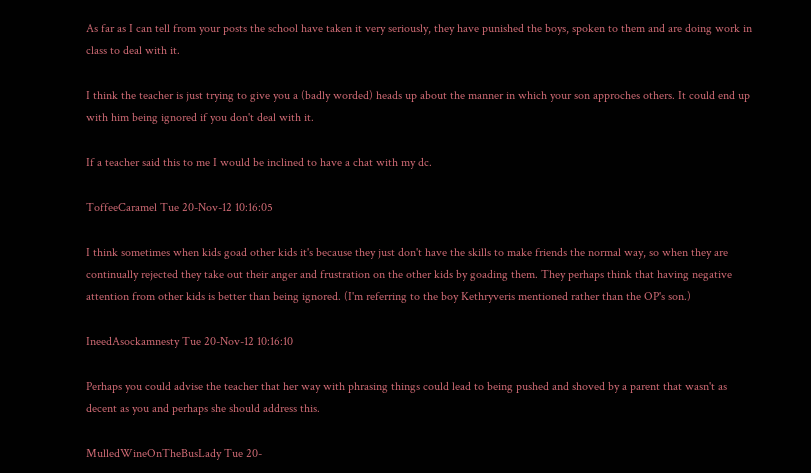As far as I can tell from your posts the school have taken it very seriously, they have punished the boys, spoken to them and are doing work in class to deal with it.

I think the teacher is just trying to give you a (badly worded) heads up about the manner in which your son approches others. It could end up with him being ignored if you don't deal with it.

If a teacher said this to me I would be inclined to have a chat with my dc.

ToffeeCaramel Tue 20-Nov-12 10:16:05

I think sometimes when kids goad other kids it's because they just don't have the skills to make friends the normal way, so when they are continually rejected they take out their anger and frustration on the other kids by goading them. They perhaps think that having negative attention from other kids is better than being ignored. (I'm referring to the boy Kethryveris mentioned rather than the OP's son.)

IneedAsockamnesty Tue 20-Nov-12 10:16:10

Perhaps you could advise the teacher that her way with phrasing things could lead to being pushed and shoved by a parent that wasn't as decent as you and perhaps she should address this.

MulledWineOnTheBusLady Tue 20-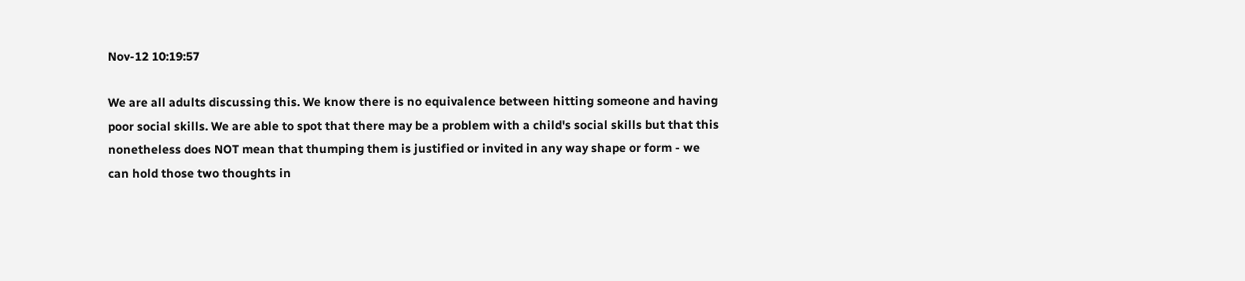Nov-12 10:19:57

We are all adults discussing this. We know there is no equivalence between hitting someone and having poor social skills. We are able to spot that there may be a problem with a child's social skills but that this nonetheless does NOT mean that thumping them is justified or invited in any way shape or form - we can hold those two thoughts in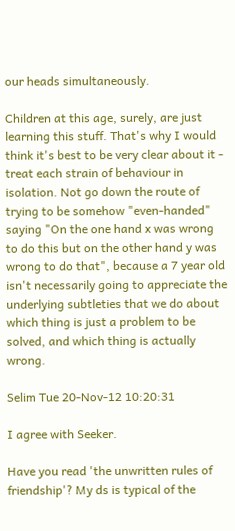our heads simultaneously.

Children at this age, surely, are just learning this stuff. That's why I would think it's best to be very clear about it - treat each strain of behaviour in isolation. Not go down the route of trying to be somehow "even-handed" saying "On the one hand x was wrong to do this but on the other hand y was wrong to do that", because a 7 year old isn't necessarily going to appreciate the underlying subtleties that we do about which thing is just a problem to be solved, and which thing is actually wrong.

Selim Tue 20-Nov-12 10:20:31

I agree with Seeker.

Have you read 'the unwritten rules of friendship'? My ds is typical of the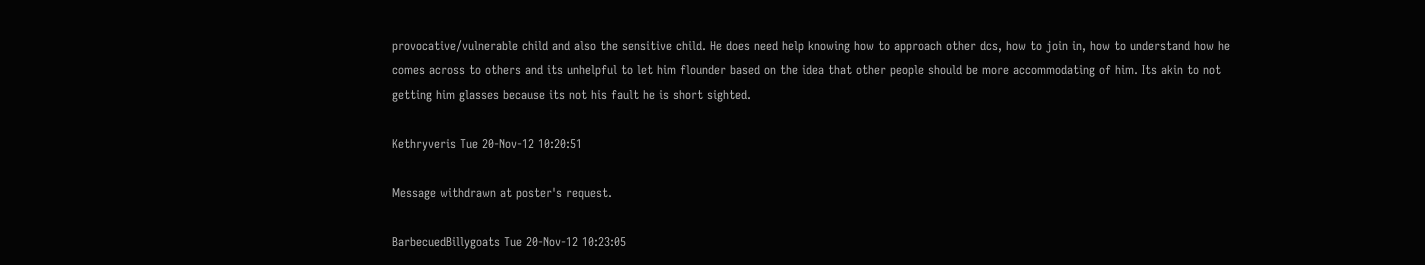provocative/vulnerable child and also the sensitive child. He does need help knowing how to approach other dcs, how to join in, how to understand how he comes across to others and its unhelpful to let him flounder based on the idea that other people should be more accommodating of him. Its akin to not getting him glasses because its not his fault he is short sighted.

Kethryveris Tue 20-Nov-12 10:20:51

Message withdrawn at poster's request.

BarbecuedBillygoats Tue 20-Nov-12 10:23:05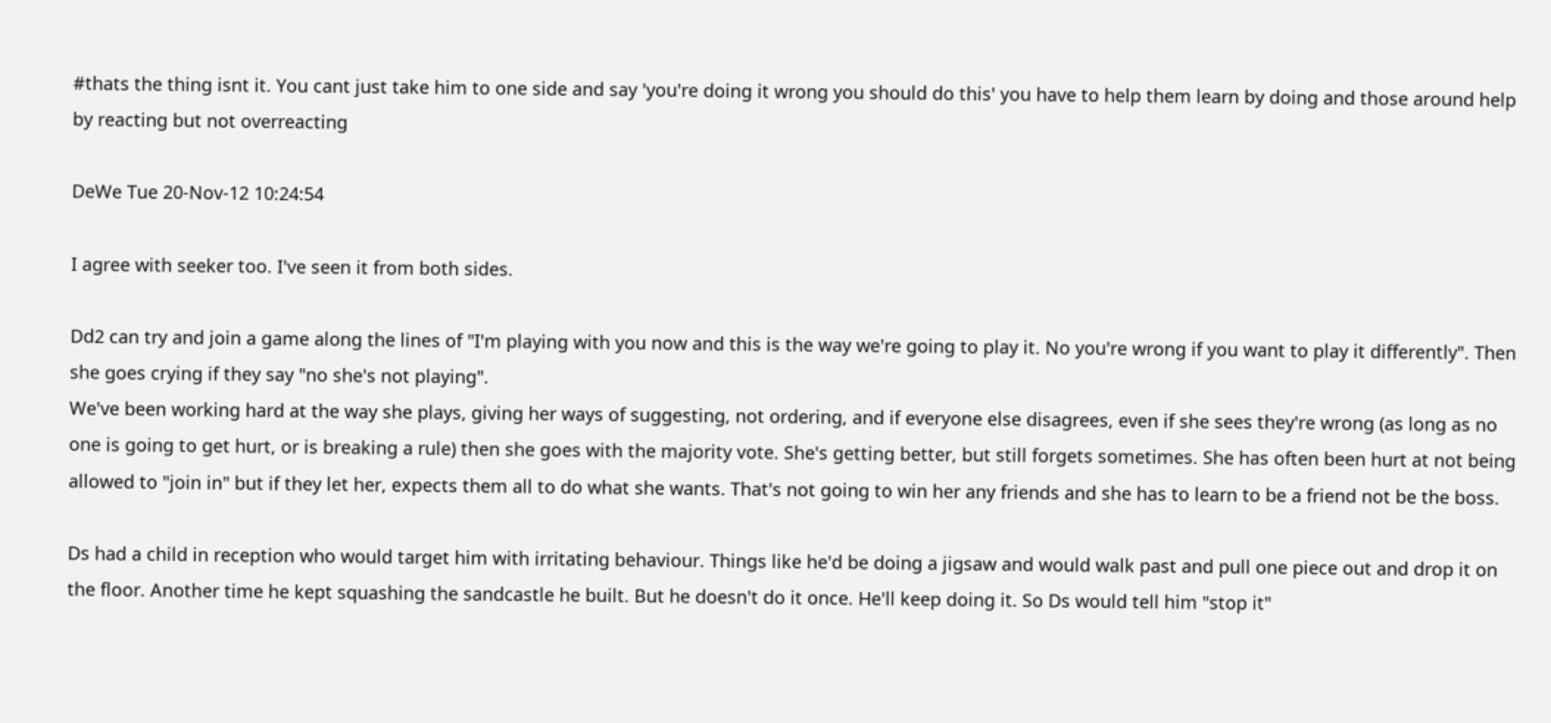#thats the thing isnt it. You cant just take him to one side and say 'you're doing it wrong you should do this' you have to help them learn by doing and those around help by reacting but not overreacting

DeWe Tue 20-Nov-12 10:24:54

I agree with seeker too. I've seen it from both sides.

Dd2 can try and join a game along the lines of "I'm playing with you now and this is the way we're going to play it. No you're wrong if you want to play it differently". Then she goes crying if they say "no she's not playing".
We've been working hard at the way she plays, giving her ways of suggesting, not ordering, and if everyone else disagrees, even if she sees they're wrong (as long as no one is going to get hurt, or is breaking a rule) then she goes with the majority vote. She's getting better, but still forgets sometimes. She has often been hurt at not being allowed to "join in" but if they let her, expects them all to do what she wants. That's not going to win her any friends and she has to learn to be a friend not be the boss.

Ds had a child in reception who would target him with irritating behaviour. Things like he'd be doing a jigsaw and would walk past and pull one piece out and drop it on the floor. Another time he kept squashing the sandcastle he built. But he doesn't do it once. He'll keep doing it. So Ds would tell him "stop it"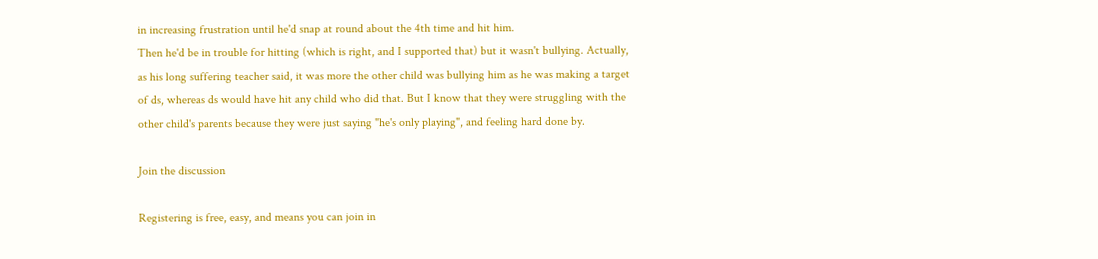in increasing frustration until he'd snap at round about the 4th time and hit him.
Then he'd be in trouble for hitting (which is right, and I supported that) but it wasn't bullying. Actually, as his long suffering teacher said, it was more the other child was bullying him as he was making a target of ds, whereas ds would have hit any child who did that. But I know that they were struggling with the other child's parents because they were just saying "he's only playing", and feeling hard done by.

Join the discussion

Registering is free, easy, and means you can join in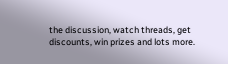the discussion, watch threads, get discounts, win prizes and lots more.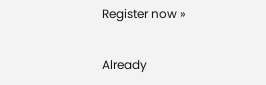Register now »

Already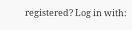registered? Log in with: